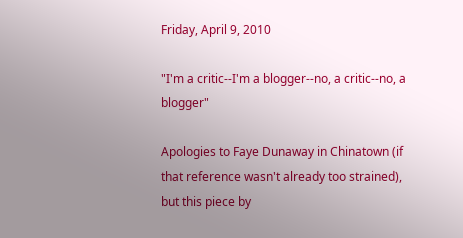Friday, April 9, 2010

"I'm a critic--I'm a blogger--no, a critic--no, a blogger"

Apologies to Faye Dunaway in Chinatown (if that reference wasn't already too strained), but this piece by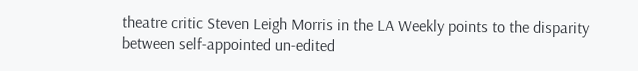theatre critic Steven Leigh Morris in the LA Weekly points to the disparity between self-appointed un-edited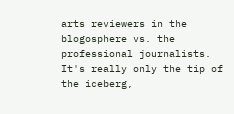arts reviewers in the blogosphere vs. the professional journalists. It's really only the tip of the iceberg,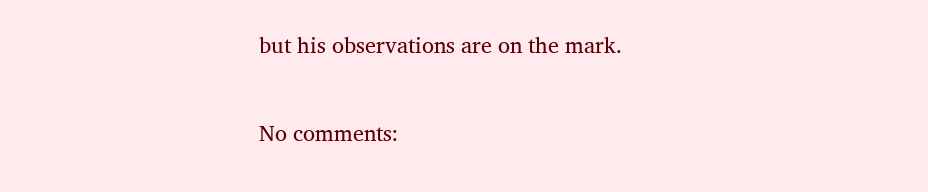but his observations are on the mark.

No comments: